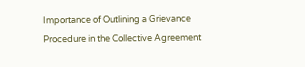Importance of Outlining a Grievance Procedure in the Collective Agreement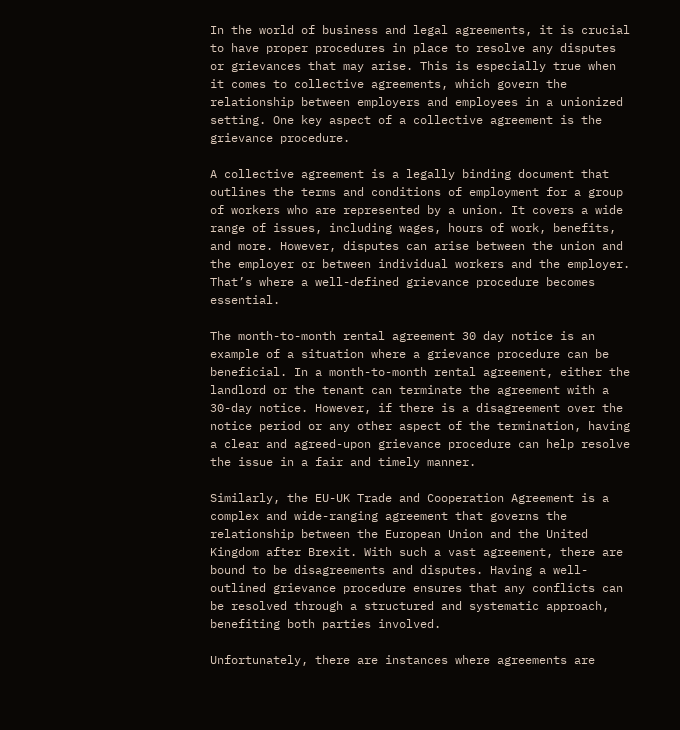In the world of business and legal agreements, it is crucial to have proper procedures in place to resolve any disputes or grievances that may arise. This is especially true when it comes to collective agreements, which govern the relationship between employers and employees in a unionized setting. One key aspect of a collective agreement is the grievance procedure.

A collective agreement is a legally binding document that outlines the terms and conditions of employment for a group of workers who are represented by a union. It covers a wide range of issues, including wages, hours of work, benefits, and more. However, disputes can arise between the union and the employer or between individual workers and the employer. That’s where a well-defined grievance procedure becomes essential.

The month-to-month rental agreement 30 day notice is an example of a situation where a grievance procedure can be beneficial. In a month-to-month rental agreement, either the landlord or the tenant can terminate the agreement with a 30-day notice. However, if there is a disagreement over the notice period or any other aspect of the termination, having a clear and agreed-upon grievance procedure can help resolve the issue in a fair and timely manner.

Similarly, the EU-UK Trade and Cooperation Agreement is a complex and wide-ranging agreement that governs the relationship between the European Union and the United Kingdom after Brexit. With such a vast agreement, there are bound to be disagreements and disputes. Having a well-outlined grievance procedure ensures that any conflicts can be resolved through a structured and systematic approach, benefiting both parties involved.

Unfortunately, there are instances where agreements are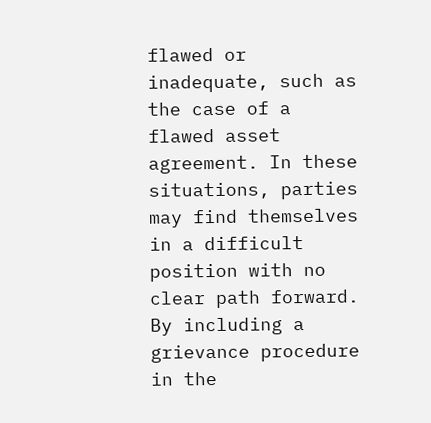flawed or inadequate, such as the case of a flawed asset agreement. In these situations, parties may find themselves in a difficult position with no clear path forward. By including a grievance procedure in the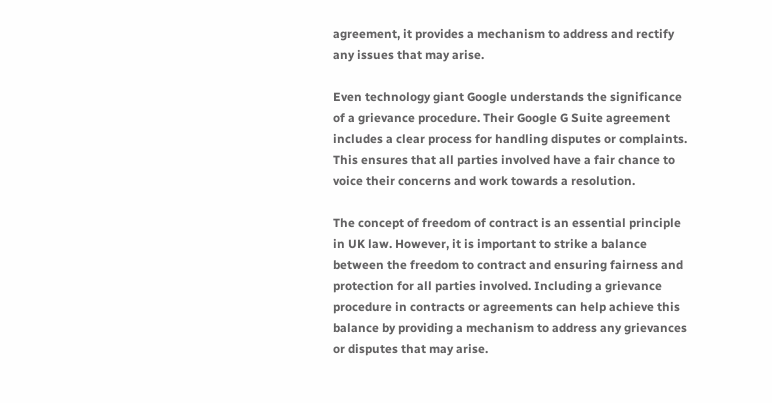agreement, it provides a mechanism to address and rectify any issues that may arise.

Even technology giant Google understands the significance of a grievance procedure. Their Google G Suite agreement includes a clear process for handling disputes or complaints. This ensures that all parties involved have a fair chance to voice their concerns and work towards a resolution.

The concept of freedom of contract is an essential principle in UK law. However, it is important to strike a balance between the freedom to contract and ensuring fairness and protection for all parties involved. Including a grievance procedure in contracts or agreements can help achieve this balance by providing a mechanism to address any grievances or disputes that may arise.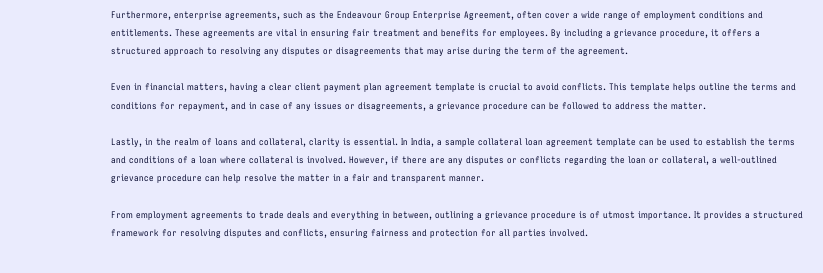Furthermore, enterprise agreements, such as the Endeavour Group Enterprise Agreement, often cover a wide range of employment conditions and entitlements. These agreements are vital in ensuring fair treatment and benefits for employees. By including a grievance procedure, it offers a structured approach to resolving any disputes or disagreements that may arise during the term of the agreement.

Even in financial matters, having a clear client payment plan agreement template is crucial to avoid conflicts. This template helps outline the terms and conditions for repayment, and in case of any issues or disagreements, a grievance procedure can be followed to address the matter.

Lastly, in the realm of loans and collateral, clarity is essential. In India, a sample collateral loan agreement template can be used to establish the terms and conditions of a loan where collateral is involved. However, if there are any disputes or conflicts regarding the loan or collateral, a well-outlined grievance procedure can help resolve the matter in a fair and transparent manner.

From employment agreements to trade deals and everything in between, outlining a grievance procedure is of utmost importance. It provides a structured framework for resolving disputes and conflicts, ensuring fairness and protection for all parties involved.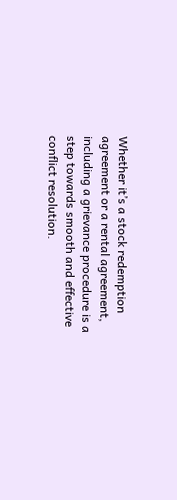Whether it’s a stock redemption agreement or a rental agreement, including a grievance procedure is a step towards smooth and effective conflict resolution.